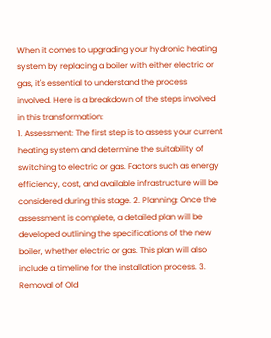When it comes to upgrading your hydronic heating system by replacing a boiler with either electric or gas, it's essential to understand the process involved. Here is a breakdown of the steps involved in this transformation:
1. Assessment: The first step is to assess your current heating system and determine the suitability of switching to electric or gas. Factors such as energy efficiency, cost, and available infrastructure will be considered during this stage. 2. Planning: Once the assessment is complete, a detailed plan will be developed outlining the specifications of the new boiler, whether electric or gas. This plan will also include a timeline for the installation process. 3. Removal of Old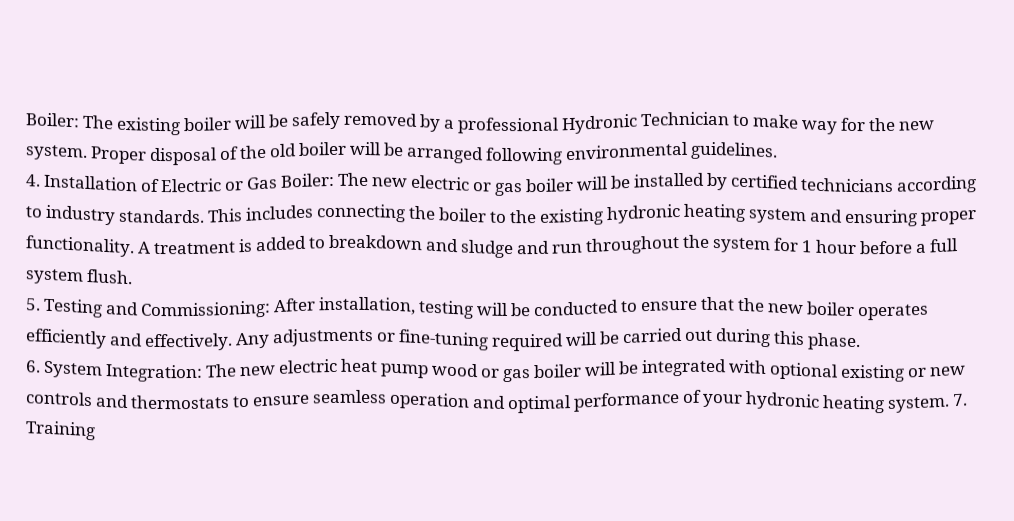Boiler: The existing boiler will be safely removed by a professional Hydronic Technician to make way for the new system. Proper disposal of the old boiler will be arranged following environmental guidelines.
4. Installation of Electric or Gas Boiler: The new electric or gas boiler will be installed by certified technicians according to industry standards. This includes connecting the boiler to the existing hydronic heating system and ensuring proper functionality. A treatment is added to breakdown and sludge and run throughout the system for 1 hour before a full system flush.
5. Testing and Commissioning: After installation, testing will be conducted to ensure that the new boiler operates efficiently and effectively. Any adjustments or fine-tuning required will be carried out during this phase.
6. System Integration: The new electric heat pump wood or gas boiler will be integrated with optional existing or new controls and thermostats to ensure seamless operation and optimal performance of your hydronic heating system. 7. Training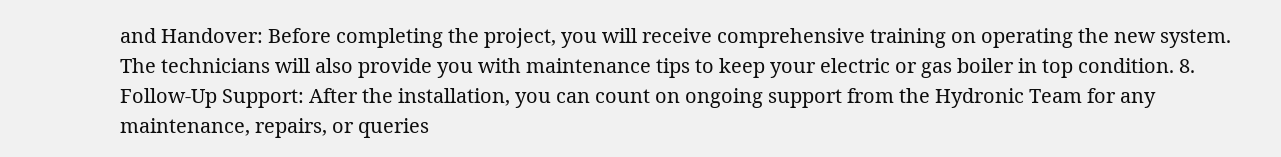and Handover: Before completing the project, you will receive comprehensive training on operating the new system. The technicians will also provide you with maintenance tips to keep your electric or gas boiler in top condition. 8. Follow-Up Support: After the installation, you can count on ongoing support from the Hydronic Team for any maintenance, repairs, or queries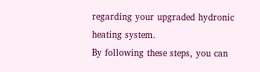regarding your upgraded hydronic heating system.
By following these steps, you can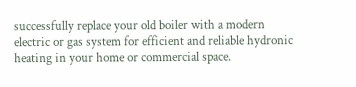successfully replace your old boiler with a modern electric or gas system for efficient and reliable hydronic heating in your home or commercial space.